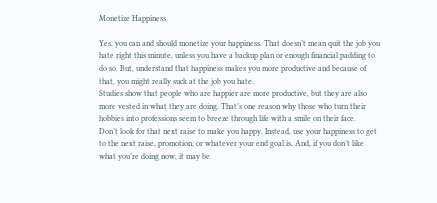Monetize Happiness

Yes, you can and should monetize your happiness. That doesn’t mean quit the job you hate right this minute, unless you have a backup plan or enough financial padding to do so. But, understand that happiness makes you more productive and because of that, you might really suck at the job you hate.
Studies show that people who are happier are more productive, but they are also more vested in what they are doing. That’s one reason why those who turn their hobbies into professions seem to breeze through life with a smile on their face.
Don’t look for that next raise to make you happy. Instead, use your happiness to get to the next raise, promotion, or whatever your end goal is. And, if you don’t like what you’re doing now, it may be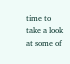time to take a look at some of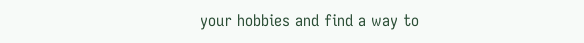your hobbies and find a way to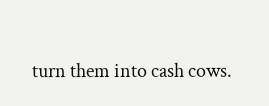turn them into cash cows.